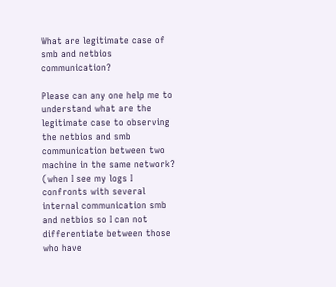What are legitimate case of smb and netbios communication?

Please can any one help me to understand what are the legitimate case to observing the netbios and smb communication between two machine in the same network? (when I see my logs I confronts with several internal communication smb and netbios so I can not differentiate between those who have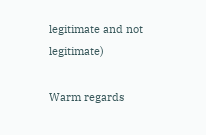legitimate and not legitimate)

Warm regards